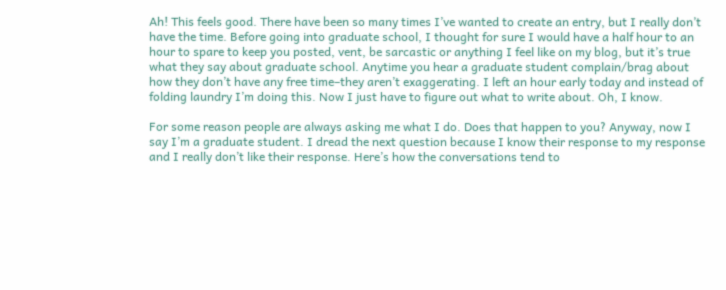Ah! This feels good. There have been so many times I’ve wanted to create an entry, but I really don’t have the time. Before going into graduate school, I thought for sure I would have a half hour to an hour to spare to keep you posted, vent, be sarcastic or anything I feel like on my blog, but it’s true what they say about graduate school. Anytime you hear a graduate student complain/brag about how they don’t have any free time–they aren’t exaggerating. I left an hour early today and instead of folding laundry I’m doing this. Now I just have to figure out what to write about. Oh, I know.

For some reason people are always asking me what I do. Does that happen to you? Anyway, now I say I’m a graduate student. I dread the next question because I know their response to my response and I really don’t like their response. Here’s how the conversations tend to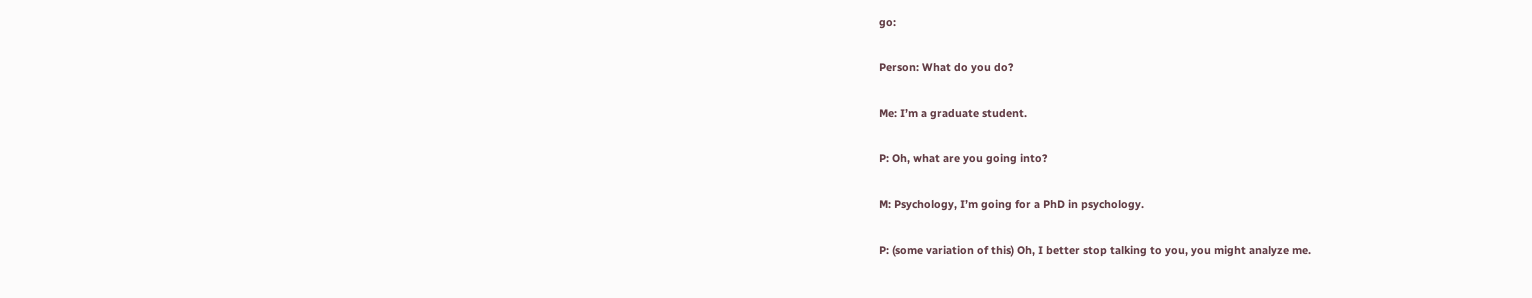go:

Person: What do you do?

Me: I’m a graduate student.

P: Oh, what are you going into?

M: Psychology, I’m going for a PhD in psychology.

P: (some variation of this) Oh, I better stop talking to you, you might analyze me.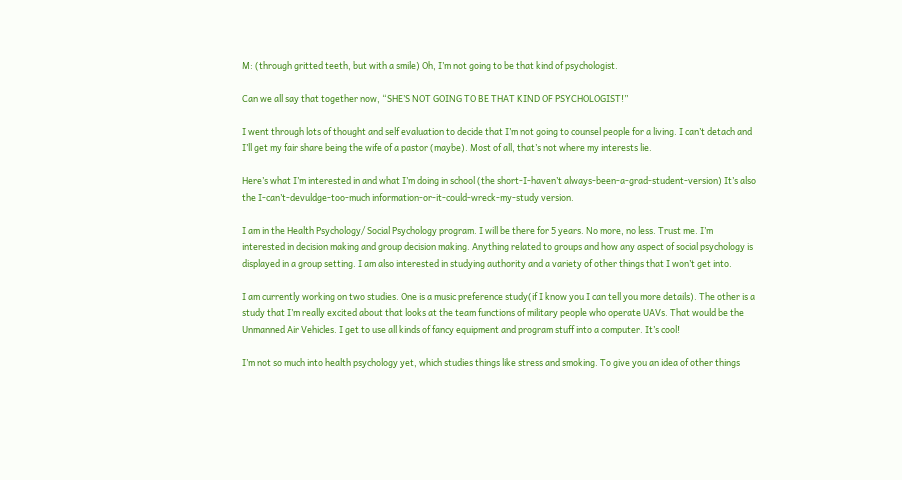M: (through gritted teeth, but with a smile) Oh, I’m not going to be that kind of psychologist.

Can we all say that together now, “SHE’S NOT GOING TO BE THAT KIND OF PSYCHOLOGIST!”

I went through lots of thought and self evaluation to decide that I’m not going to counsel people for a living. I can’t detach and I’ll get my fair share being the wife of a pastor (maybe). Most of all, that’s not where my interests lie.

Here’s what I’m interested in and what I’m doing in school (the short-I-haven’t always-been-a-grad-student-version) It’s also the I-can’t-devuldge-too-much information-or-it-could-wreck-my-study version.

I am in the Health Psychology/ Social Psychology program. I will be there for 5 years. No more, no less. Trust me. I’m interested in decision making and group decision making. Anything related to groups and how any aspect of social psychology is displayed in a group setting. I am also interested in studying authority and a variety of other things that I won’t get into.

I am currently working on two studies. One is a music preference study(if I know you I can tell you more details). The other is a study that I’m really excited about that looks at the team functions of military people who operate UAVs. That would be the Unmanned Air Vehicles. I get to use all kinds of fancy equipment and program stuff into a computer. It’s cool!

I’m not so much into health psychology yet, which studies things like stress and smoking. To give you an idea of other things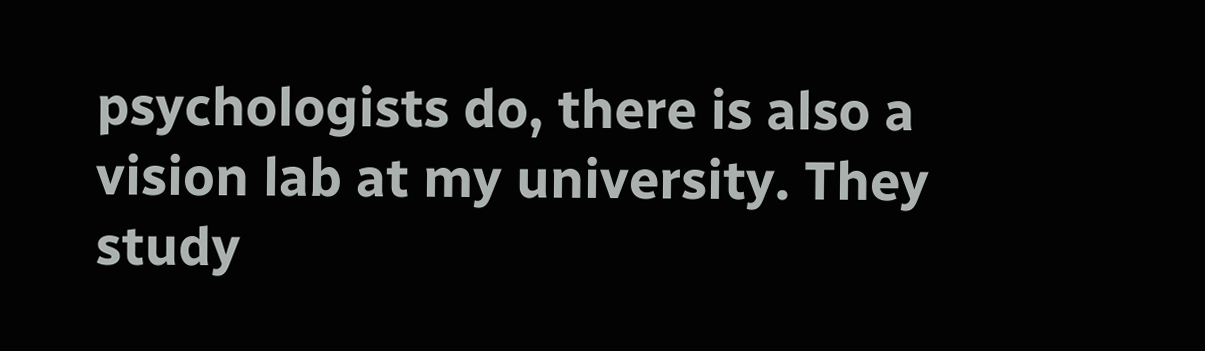psychologists do, there is also a vision lab at my university. They study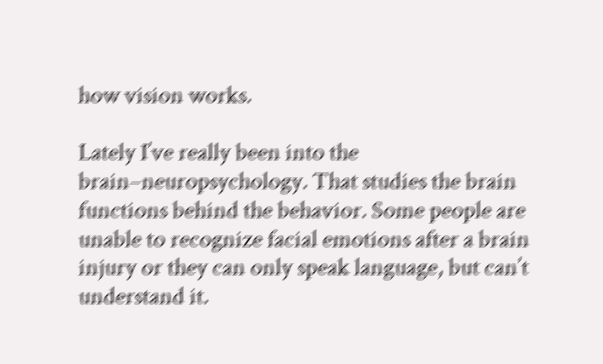how vision works.

Lately I’ve really been into the brain–neuropsychology. That studies the brain functions behind the behavior. Some people are unable to recognize facial emotions after a brain injury or they can only speak language, but can’t understand it.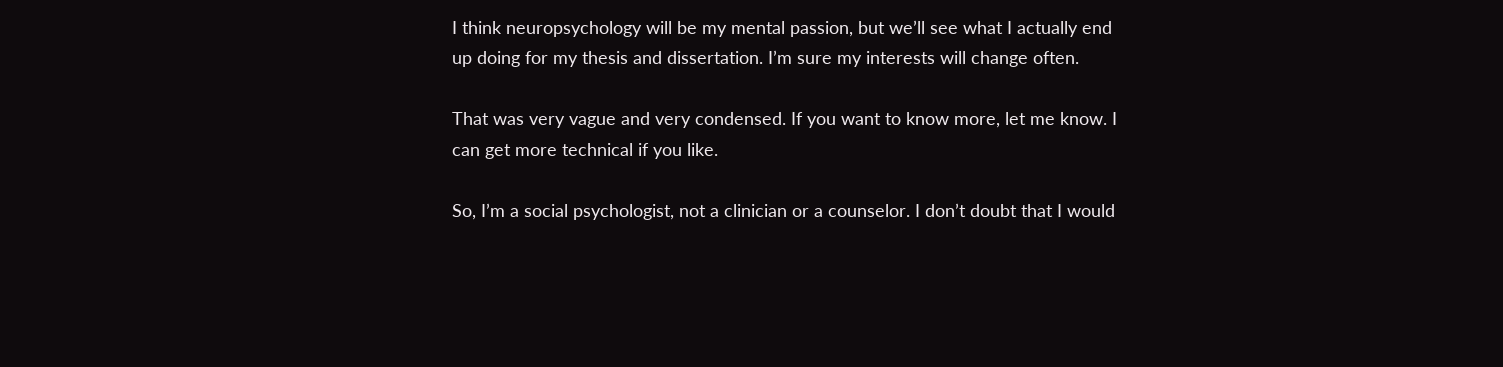I think neuropsychology will be my mental passion, but we’ll see what I actually end up doing for my thesis and dissertation. I’m sure my interests will change often.

That was very vague and very condensed. If you want to know more, let me know. I can get more technical if you like.

So, I’m a social psychologist, not a clinician or a counselor. I don’t doubt that I would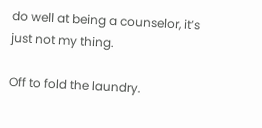do well at being a counselor, it’s just not my thing.

Off to fold the laundry.